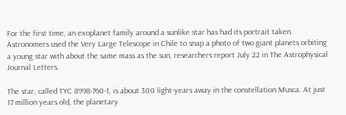For the first time, an exoplanet family around a sunlike star has had its portrait taken. Astronomers used the Very Large Telescope in Chile to snap a photo of two giant planets orbiting a young star with about the same mass as the sun, researchers report July 22 in The Astrophysical Journal Letters.

The star, called TYC 8998-760-1, is about 300 light-years away in the constellation Musca. At just 17 million years old, the planetary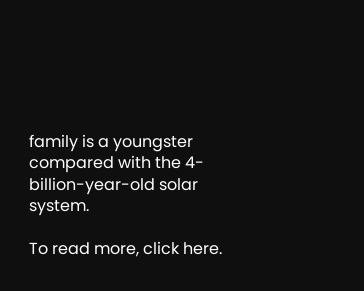family is a youngster compared with the 4-billion-year-old solar system.

To read more, click here.